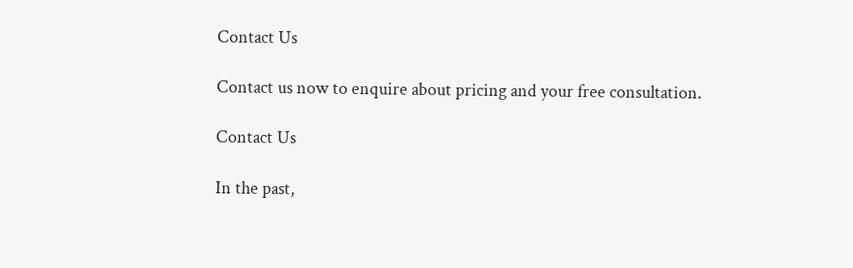Contact Us

Contact us now to enquire about pricing and your free consultation.

Contact Us

In the past,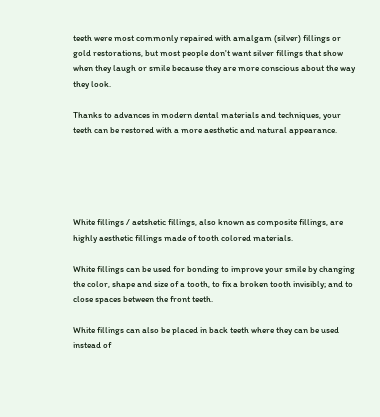teeth were most commonly repaired with amalgam (silver) fillings or gold restorations, but most people don't want silver fillings that show when they laugh or smile because they are more conscious about the way they look.

Thanks to advances in modern dental materials and techniques, your teeth can be restored with a more aesthetic and natural appearance.





White fillings / aetshetic fillings, also known as composite fillings, are highly aesthetic fillings made of tooth colored materials.

White fillings can be used for bonding to improve your smile by changing the color, shape and size of a tooth, to fix a broken tooth invisibly; and to close spaces between the front teeth.

White fillings can also be placed in back teeth where they can be used instead of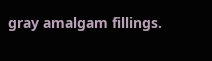gray amalgam fillings.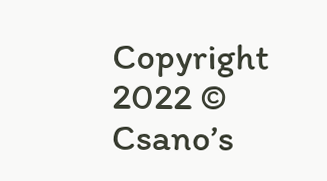Copyright 2022 © Csano’s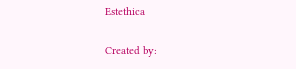Estethica

Created by: